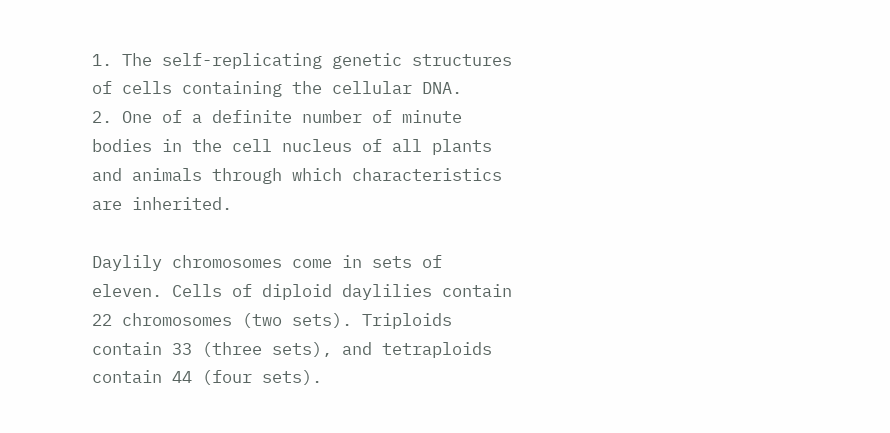1. The self-replicating genetic structures of cells containing the cellular DNA.
2. One of a definite number of minute bodies in the cell nucleus of all plants and animals through which characteristics are inherited.

Daylily chromosomes come in sets of eleven. Cells of diploid daylilies contain 22 chromosomes (two sets). Triploids contain 33 (three sets), and tetraploids contain 44 (four sets).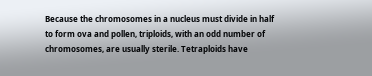Because the chromosomes in a nucleus must divide in half to form ova and pollen, triploids, with an odd number of chromosomes, are usually sterile. Tetraploids have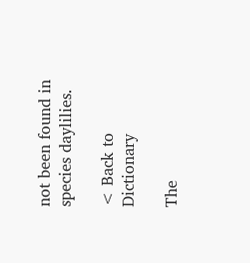not been found in species daylilies.

< Back to Dictionary

The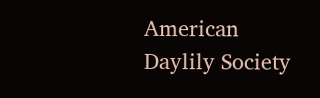American Daylily Society